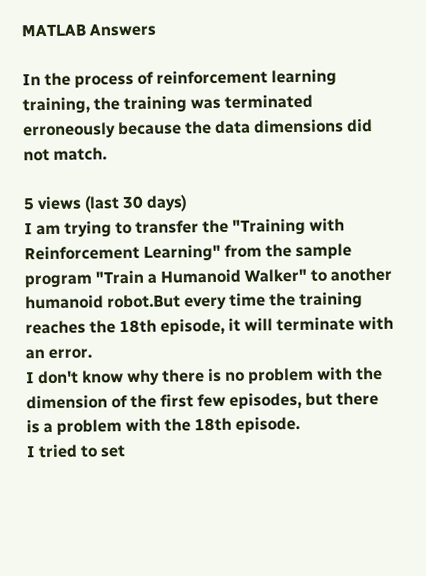MATLAB Answers

In the process of reinforcement learning training, the training was terminated erroneously because the data dimensions did not match.

5 views (last 30 days)
I am trying to transfer the "Training with Reinforcement Learning" from the sample program "Train a Humanoid Walker" to another humanoid robot.But every time the training reaches the 18th episode, it will terminate with an error.
I don't know why there is no problem with the dimension of the first few episodes, but there is a problem with the 18th episode.
I tried to set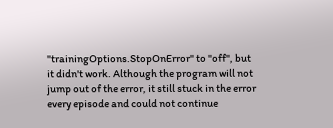"trainingOptions.StopOnError" to "off", but it didn't work. Although the program will not jump out of the error, it still stuck in the error every episode and could not continue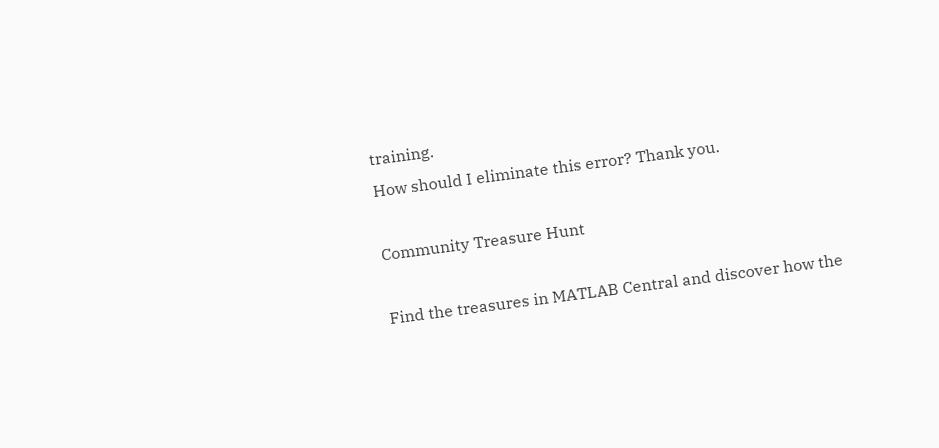training.
How should I eliminate this error? Thank you.

Community Treasure Hunt

Find the treasures in MATLAB Central and discover how the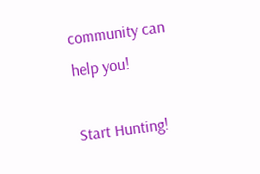community can help you!

Start Hunting!